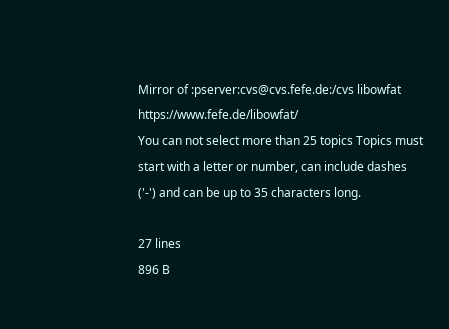Mirror of :pserver:cvs@cvs.fefe.de:/cvs libowfat https://www.fefe.de/libowfat/
You can not select more than 25 topics Topics must start with a letter or number, can include dashes ('-') and can be up to 35 characters long.

27 lines
896 B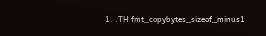1. .TH fmt_copybytes_sizeof_minus1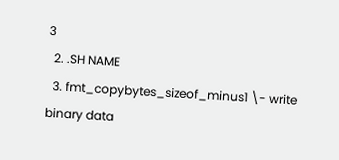3
  2. .SH NAME
  3. fmt_copybytes_sizeof_minus1 \- write binary data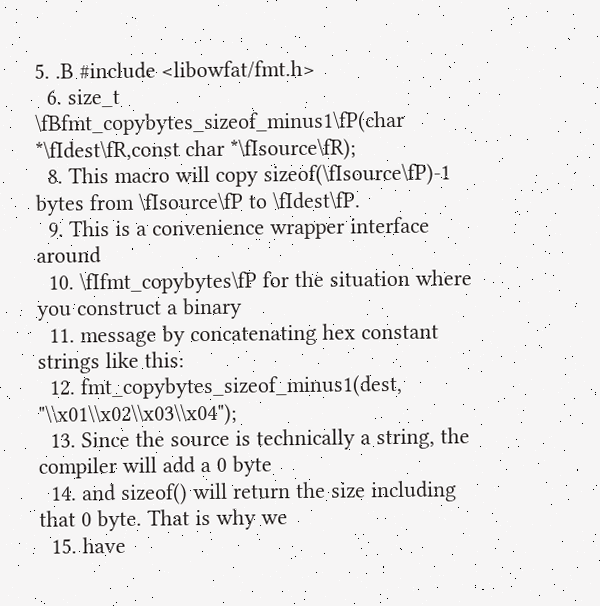5. .B #include <libowfat/fmt.h>
  6. size_t \fBfmt_copybytes_sizeof_minus1\fP(char *\fIdest\fR,const char *\fIsource\fR);
  8. This macro will copy sizeof(\fIsource\fP)-1 bytes from \fIsource\fP to \fIdest\fP.
  9. This is a convenience wrapper interface around
  10. \fIfmt_copybytes\fP for the situation where you construct a binary
  11. message by concatenating hex constant strings like this:
  12. fmt_copybytes_sizeof_minus1(dest, "\\x01\\x02\\x03\\x04");
  13. Since the source is technically a string, the compiler will add a 0 byte
  14. and sizeof() will return the size including that 0 byte. That is why we
  15. have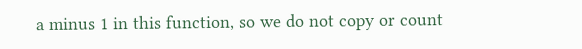a minus 1 in this function, so we do not copy or count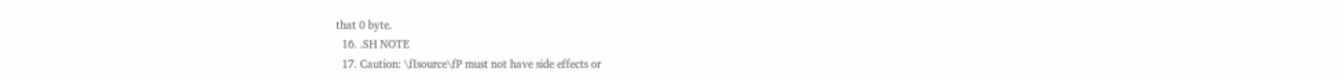that 0 byte.
  16. .SH NOTE
  17. Caution: \fIsource\fP must not have side effects or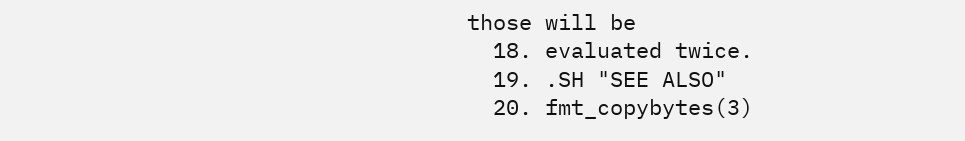those will be
  18. evaluated twice.
  19. .SH "SEE ALSO"
  20. fmt_copybytes(3)